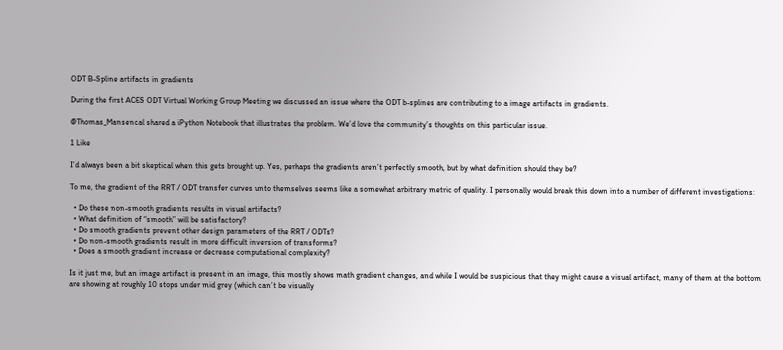ODT B-Spline artifacts in gradients

During the first ACES ODT Virtual Working Group Meeting we discussed an issue where the ODT b-splines are contributing to a image artifacts in gradients.

@Thomas_Mansencal shared a iPython Notebook that illustrates the problem. We’d love the community’s thoughts on this particular issue.

1 Like

I’d always been a bit skeptical when this gets brought up. Yes, perhaps the gradients aren’t perfectly smooth, but by what definition should they be?

To me, the gradient of the RRT / ODT transfer curves unto themselves seems like a somewhat arbitrary metric of quality. I personally would break this down into a number of different investigations:

  • Do these non-smooth gradients results in visual artifacts?
  • What definition of “smooth” will be satisfactory?
  • Do smooth gradients prevent other design parameters of the RRT / ODTs?
  • Do non-smooth gradients result in more difficult inversion of transforms?
  • Does a smooth gradient increase or decrease computational complexity?

Is it just me, but an image artifact is present in an image, this mostly shows math gradient changes, and while I would be suspicious that they might cause a visual artifact, many of them at the bottom are showing at roughly 10 stops under mid grey (which can’t be visually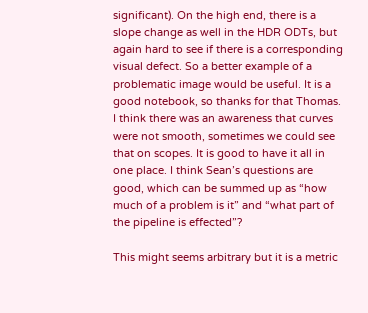significant). On the high end, there is a slope change as well in the HDR ODTs, but again hard to see if there is a corresponding visual defect. So a better example of a problematic image would be useful. It is a good notebook, so thanks for that Thomas. I think there was an awareness that curves were not smooth, sometimes we could see that on scopes. It is good to have it all in one place. I think Sean’s questions are good, which can be summed up as “how much of a problem is it” and “what part of the pipeline is effected”?

This might seems arbitrary but it is a metric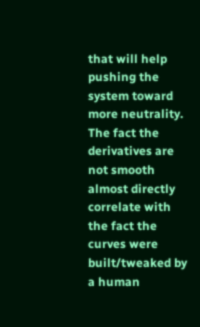that will help pushing the system toward more neutrality. The fact the derivatives are not smooth almost directly correlate with the fact the curves were built/tweaked by a human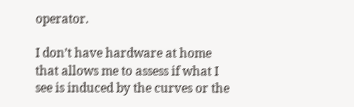operator.

I don’t have hardware at home that allows me to assess if what I see is induced by the curves or the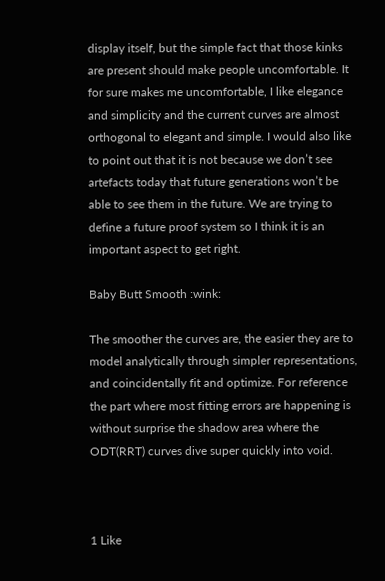display itself, but the simple fact that those kinks are present should make people uncomfortable. It for sure makes me uncomfortable, I like elegance and simplicity and the current curves are almost orthogonal to elegant and simple. I would also like to point out that it is not because we don’t see artefacts today that future generations won’t be able to see them in the future. We are trying to define a future proof system so I think it is an important aspect to get right.

Baby Butt Smooth :wink:

The smoother the curves are, the easier they are to model analytically through simpler representations, and coincidentally fit and optimize. For reference the part where most fitting errors are happening is without surprise the shadow area where the ODT(RRT) curves dive super quickly into void.



1 Like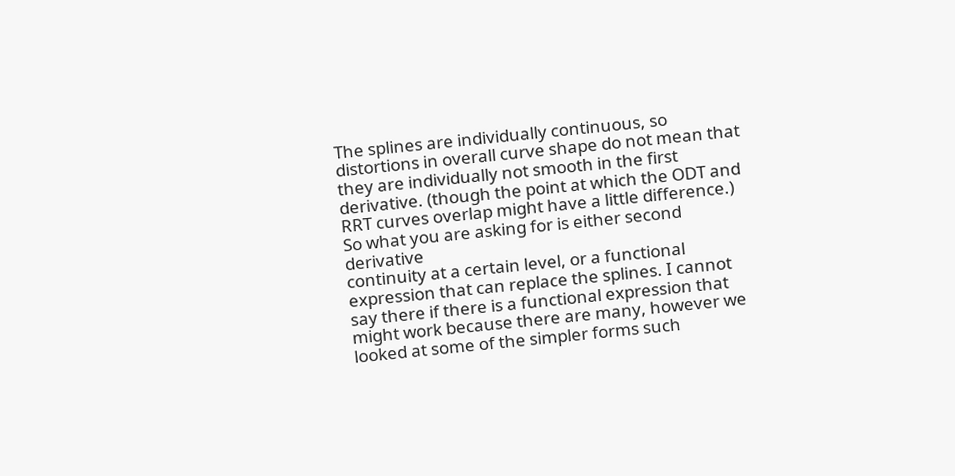The splines are individually continuous, so distortions in overall curve shape do not mean that
they are individually not smooth in the first derivative. (though the point at which the ODT and RRT curves overlap might have a little difference.) So what you are asking for is either second derivative
continuity at a certain level, or a functional expression that can replace the splines. I cannot say there if there is a functional expression that might work because there are many, however we looked at some of the simpler forms such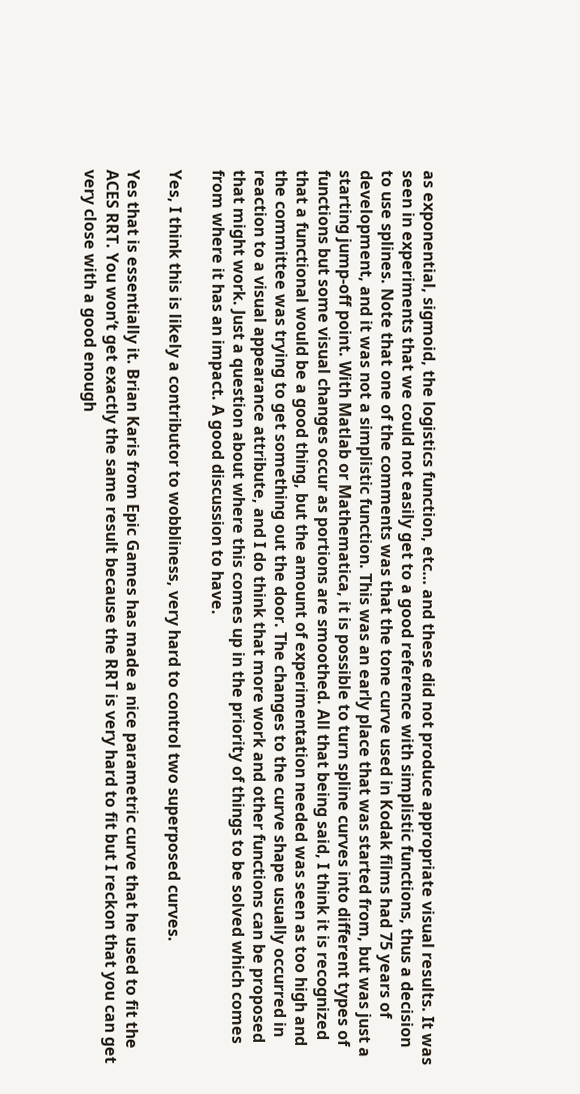as exponential, sigmoid, the logistics function, etc… and these did not produce appropriate visual results. It was seen in experiments that we could not easily get to a good reference with simplistic functions, thus a decision to use splines. Note that one of the comments was that the tone curve used in Kodak films had 75 years of development, and it was not a simplistic function. This was an early place that was started from, but was just a starting jump-off point. With Matlab or Mathematica, it is possible to turn spline curves into different types of functions but some visual changes occur as portions are smoothed. All that being said, I think it is recognized that a functional would be a good thing, but the amount of experimentation needed was seen as too high and the committee was trying to get something out the door. The changes to the curve shape usually occurred in reaction to a visual appearance attribute, and I do think that more work and other functions can be proposed that might work. Just a question about where this comes up in the priority of things to be solved which comes from where it has an impact. A good discussion to have.

Yes, I think this is likely a contributor to wobbliness, very hard to control two superposed curves.

Yes that is essentially it. Brian Karis from Epic Games has made a nice parametric curve that he used to fit the ACES RRT. You won’t get exactly the same result because the RRT is very hard to fit but I reckon that you can get very close with a good enough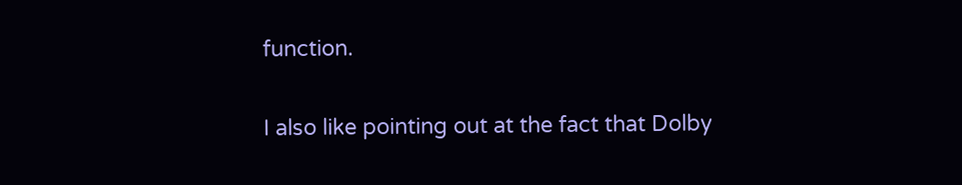function.

I also like pointing out at the fact that Dolby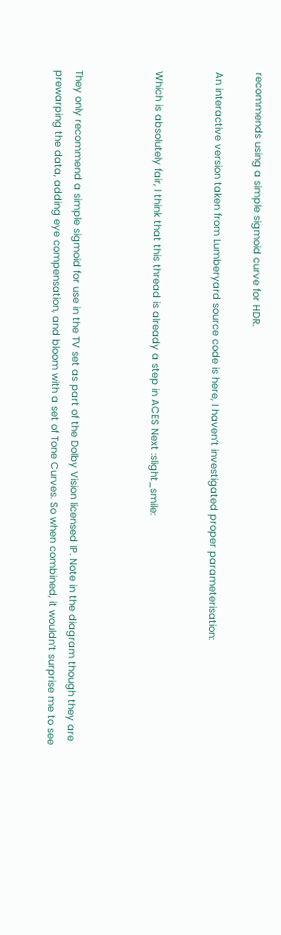recommends using a simple sigmoid curve for HDR.

An interactive version taken from Lumberyard source code is here, I haven’t investigated proper parameterisation:


Which is absolutely fair, I think that this thread is already a step in ACES Next :slight_smile:



They only recommend a simple sigmoid for use in the TV set as part of the Dolby Vision licensed IP. Note in the diagram though they are prewarping the data, adding eye compensation, and bloom with a set of Tone Curves. So when combined, it wouldn’t surprise me to see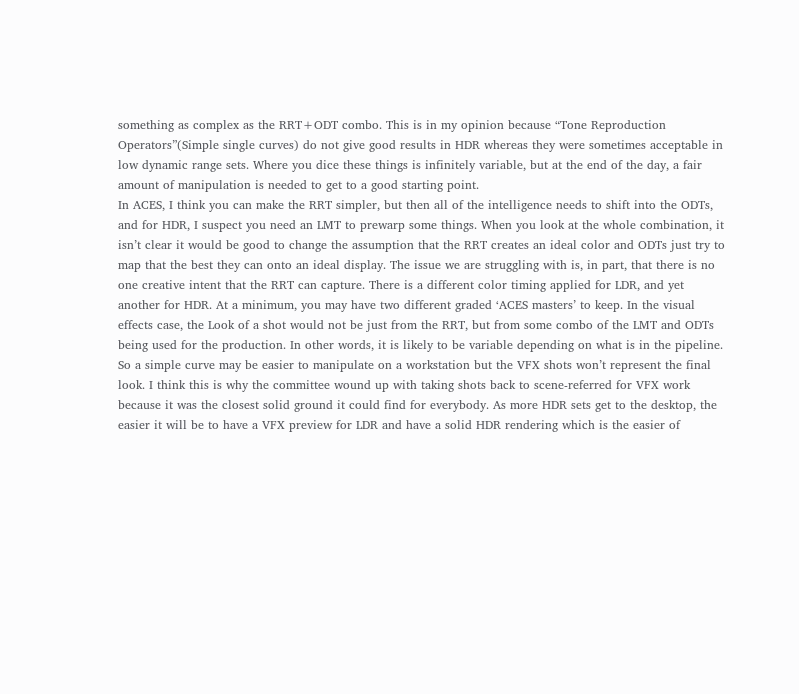something as complex as the RRT+ODT combo. This is in my opinion because “Tone Reproduction Operators”(Simple single curves) do not give good results in HDR whereas they were sometimes acceptable in low dynamic range sets. Where you dice these things is infinitely variable, but at the end of the day, a fair amount of manipulation is needed to get to a good starting point.
In ACES, I think you can make the RRT simpler, but then all of the intelligence needs to shift into the ODTs, and for HDR, I suspect you need an LMT to prewarp some things. When you look at the whole combination, it isn’t clear it would be good to change the assumption that the RRT creates an ideal color and ODTs just try to map that the best they can onto an ideal display. The issue we are struggling with is, in part, that there is no one creative intent that the RRT can capture. There is a different color timing applied for LDR, and yet another for HDR. At a minimum, you may have two different graded ‘ACES masters’ to keep. In the visual effects case, the Look of a shot would not be just from the RRT, but from some combo of the LMT and ODTs being used for the production. In other words, it is likely to be variable depending on what is in the pipeline.
So a simple curve may be easier to manipulate on a workstation but the VFX shots won’t represent the final look. I think this is why the committee wound up with taking shots back to scene-referred for VFX work because it was the closest solid ground it could find for everybody. As more HDR sets get to the desktop, the easier it will be to have a VFX preview for LDR and have a solid HDR rendering which is the easier of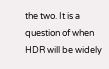the two. It is a question of when HDR will be widely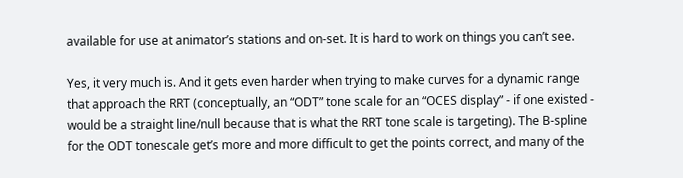available for use at animator’s stations and on-set. It is hard to work on things you can’t see.

Yes, it very much is. And it gets even harder when trying to make curves for a dynamic range that approach the RRT (conceptually, an “ODT” tone scale for an “OCES display” - if one existed - would be a straight line/null because that is what the RRT tone scale is targeting). The B-spline for the ODT tonescale get’s more and more difficult to get the points correct, and many of the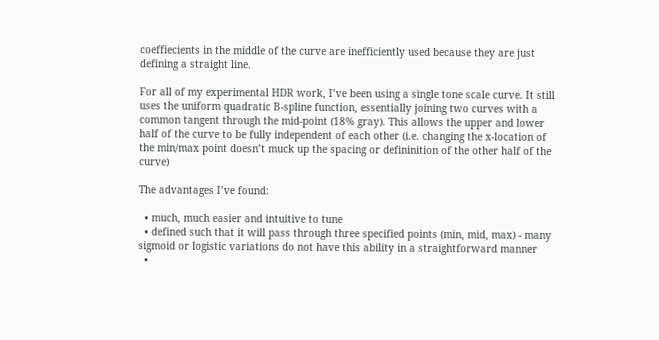coeffiecients in the middle of the curve are inefficiently used because they are just defining a straight line.

For all of my experimental HDR work, I’ve been using a single tone scale curve. It still uses the uniform quadratic B-spline function, essentially joining two curves with a common tangent through the mid-point (18% gray). This allows the upper and lower half of the curve to be fully independent of each other (i.e. changing the x-location of the min/max point doesn’t muck up the spacing or defininition of the other half of the curve)

The advantages I’ve found:

  • much, much easier and intuitive to tune
  • defined such that it will pass through three specified points (min, mid, max) - many sigmoid or logistic variations do not have this ability in a straightforward manner
  •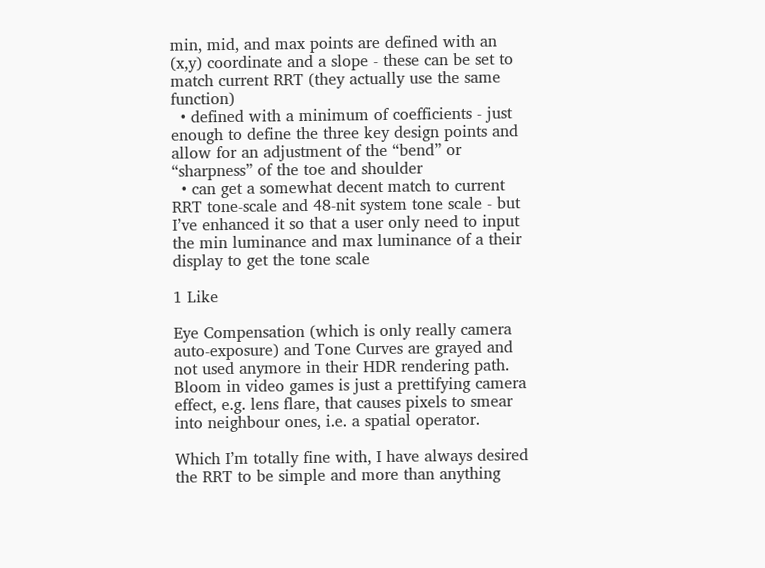min, mid, and max points are defined with an (x,y) coordinate and a slope - these can be set to match current RRT (they actually use the same function)
  • defined with a minimum of coefficients - just enough to define the three key design points and allow for an adjustment of the “bend” or “sharpness” of the toe and shoulder
  • can get a somewhat decent match to current RRT tone-scale and 48-nit system tone scale - but I’ve enhanced it so that a user only need to input the min luminance and max luminance of a their display to get the tone scale

1 Like

Eye Compensation (which is only really camera auto-exposure) and Tone Curves are grayed and not used anymore in their HDR rendering path. Bloom in video games is just a prettifying camera effect, e.g. lens flare, that causes pixels to smear into neighbour ones, i.e. a spatial operator.

Which I’m totally fine with, I have always desired the RRT to be simple and more than anything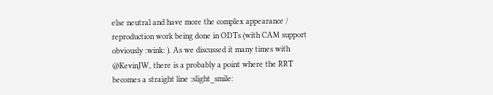else neutral and have more the complex appearance / reproduction work being done in ODTs (with CAM support obviously :wink: ). As we discussed it many times with @KevinJW, there is a probably a point where the RRT becomes a straight line :slight_smile: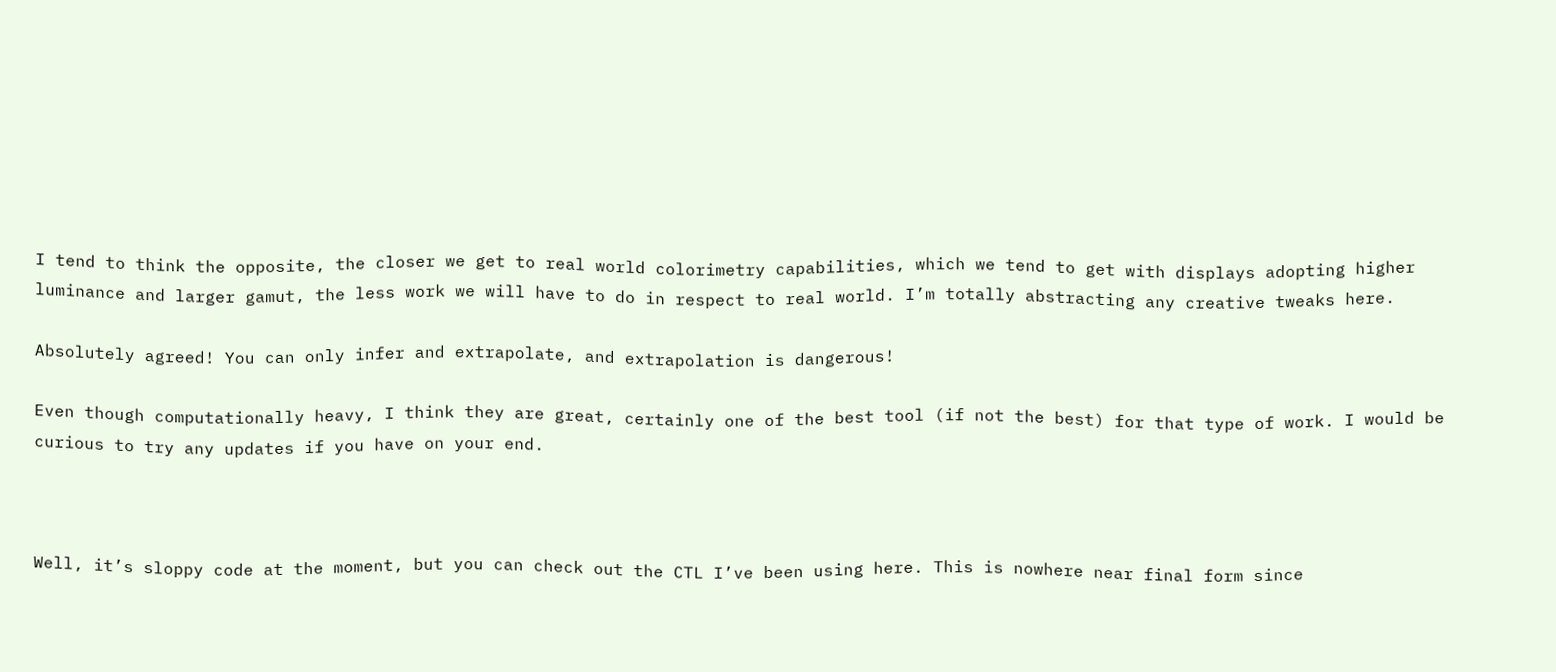I tend to think the opposite, the closer we get to real world colorimetry capabilities, which we tend to get with displays adopting higher luminance and larger gamut, the less work we will have to do in respect to real world. I’m totally abstracting any creative tweaks here.

Absolutely agreed! You can only infer and extrapolate, and extrapolation is dangerous!

Even though computationally heavy, I think they are great, certainly one of the best tool (if not the best) for that type of work. I would be curious to try any updates if you have on your end.



Well, it’s sloppy code at the moment, but you can check out the CTL I’ve been using here. This is nowhere near final form since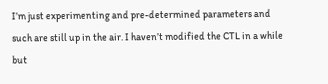I’m just experimenting and pre-determined parameters and such are still up in the air. I haven’t modified the CTL in a while but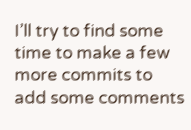I’ll try to find some time to make a few more commits to add some comments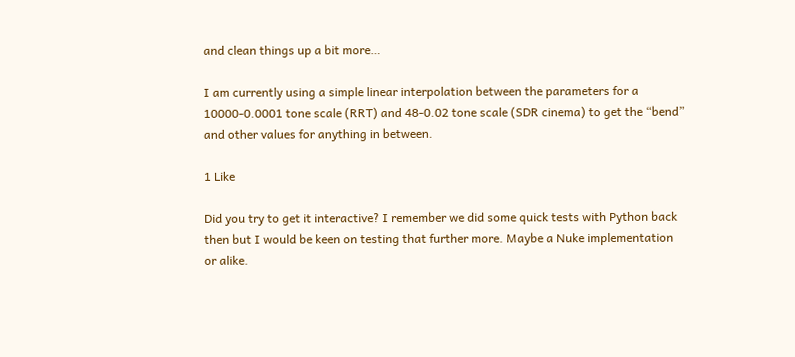and clean things up a bit more…

I am currently using a simple linear interpolation between the parameters for a 10000-0.0001 tone scale (RRT) and 48-0.02 tone scale (SDR cinema) to get the “bend” and other values for anything in between.

1 Like

Did you try to get it interactive? I remember we did some quick tests with Python back then but I would be keen on testing that further more. Maybe a Nuke implementation or alike.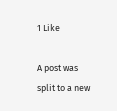1 Like

A post was split to a new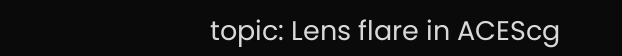topic: Lens flare in ACEScg